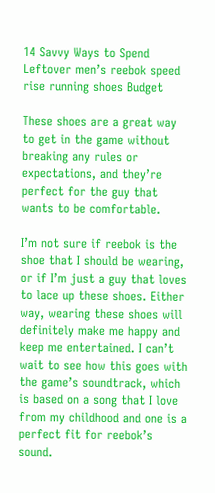14 Savvy Ways to Spend Leftover men’s reebok speed rise running shoes Budget

These shoes are a great way to get in the game without breaking any rules or expectations, and they’re perfect for the guy that wants to be comfortable.

I’m not sure if reebok is the shoe that I should be wearing, or if I’m just a guy that loves to lace up these shoes. Either way, wearing these shoes will definitely make me happy and keep me entertained. I can’t wait to see how this goes with the game’s soundtrack, which is based on a song that I love from my childhood and one is a perfect fit for reebok’s sound.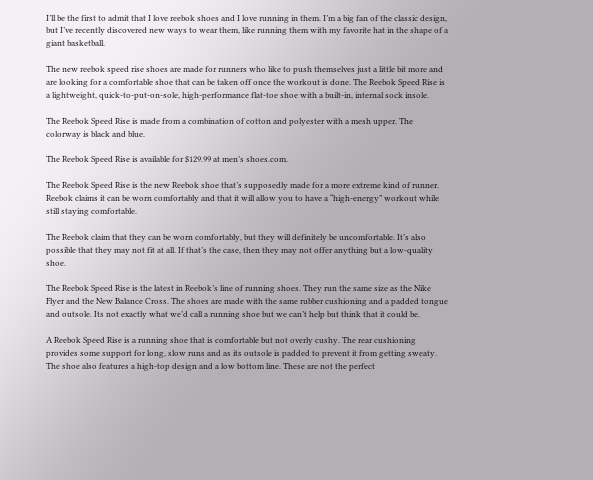I’ll be the first to admit that I love reebok shoes and I love running in them. I’m a big fan of the classic design, but I’ve recently discovered new ways to wear them, like running them with my favorite hat in the shape of a giant basketball.

The new reebok speed rise shoes are made for runners who like to push themselves just a little bit more and are looking for a comfortable shoe that can be taken off once the workout is done. The Reebok Speed Rise is a lightweight, quick-to-put-on-sole, high-performance flat-toe shoe with a built-in, internal sock insole.

The Reebok Speed Rise is made from a combination of cotton and polyester with a mesh upper. The colorway is black and blue.

The Reebok Speed Rise is available for $129.99 at men’s shoes.com.

The Reebok Speed Rise is the new Reebok shoe that’s supposedly made for a more extreme kind of runner. Reebok claims it can be worn comfortably and that it will allow you to have a “high-energy” workout while still staying comfortable.

The Reebok claim that they can be worn comfortably, but they will definitely be uncomfortable. It’s also possible that they may not fit at all. If that’s the case, then they may not offer anything but a low-quality shoe.

The Reebok Speed Rise is the latest in Reebok’s line of running shoes. They run the same size as the Nike Flyer and the New Balance Cross. The shoes are made with the same rubber cushioning and a padded tongue and outsole. Its not exactly what we’d call a running shoe but we can’t help but think that it could be.

A Reebok Speed Rise is a running shoe that is comfortable but not overly cushy. The rear cushioning provides some support for long, slow runs and as its outsole is padded to prevent it from getting sweaty. The shoe also features a high-top design and a low bottom line. These are not the perfect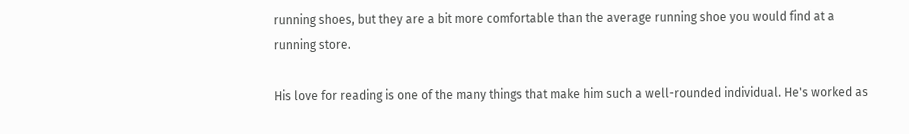running shoes, but they are a bit more comfortable than the average running shoe you would find at a running store.

His love for reading is one of the many things that make him such a well-rounded individual. He's worked as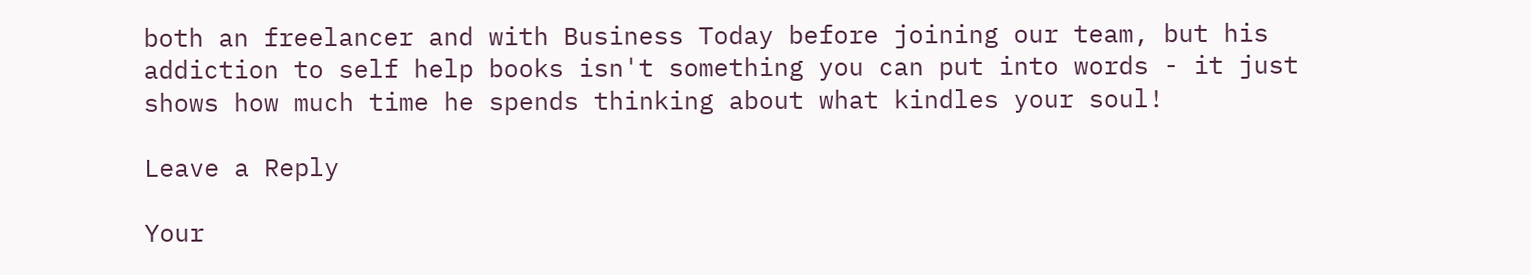both an freelancer and with Business Today before joining our team, but his addiction to self help books isn't something you can put into words - it just shows how much time he spends thinking about what kindles your soul!

Leave a Reply

Your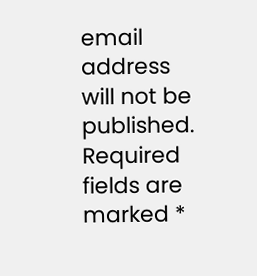email address will not be published. Required fields are marked *